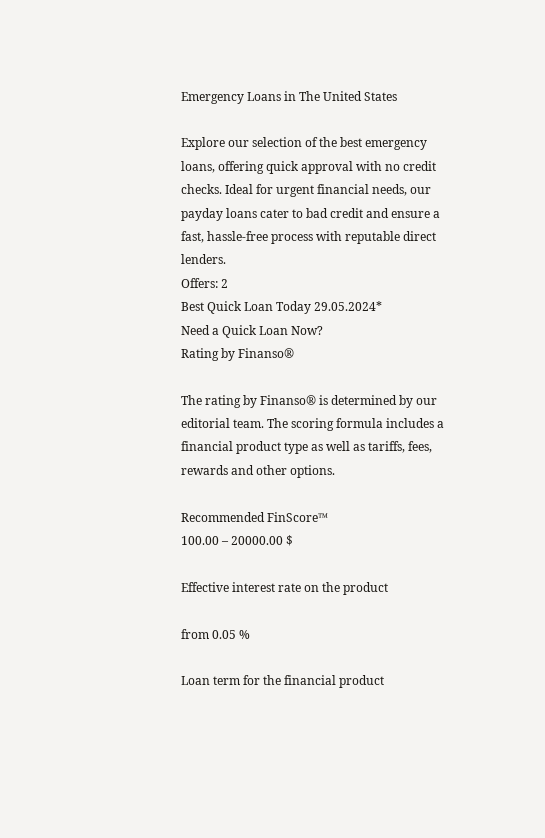Emergency Loans in The United States

Explore our selection of the best emergency loans, offering quick approval with no credit checks. Ideal for urgent financial needs, our payday loans cater to bad credit and ensure a fast, hassle-free process with reputable direct lenders.
Offers: 2
Best Quick Loan Today 29.05.2024*
Need a Quick Loan Now?
Rating by Finanso®

The rating by Finanso® is determined by our editorial team. The scoring formula includes a financial product type as well as tariffs, fees, rewards and other options.

Recommended FinScore™
100.00 – 20000.00 $

Effective interest rate on the product

from 0.05 %

Loan term for the financial product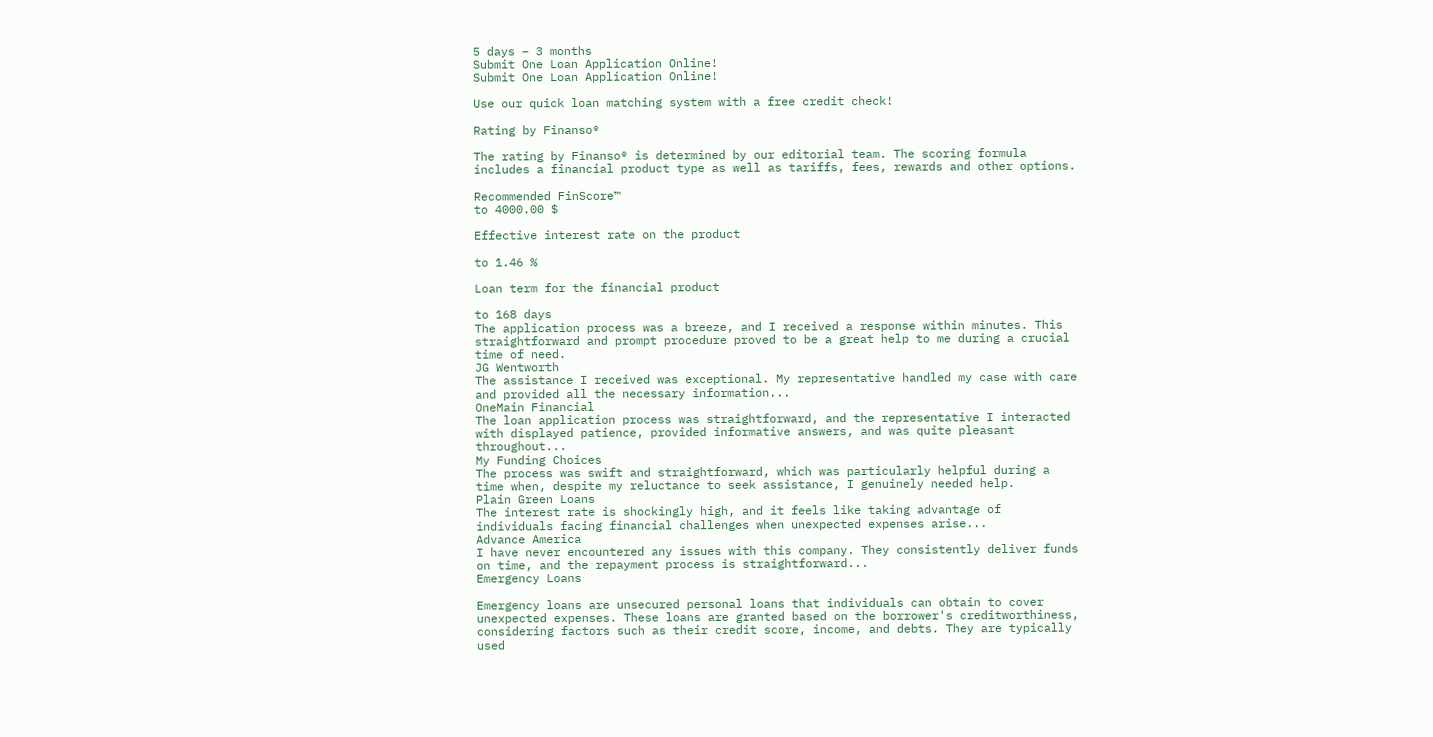5 days – 3 months
Submit One Loan Application Online!
Submit One Loan Application Online!

Use our quick loan matching system with a free credit check!

Rating by Finanso®

The rating by Finanso® is determined by our editorial team. The scoring formula includes a financial product type as well as tariffs, fees, rewards and other options.

Recommended FinScore™
to 4000.00 $

Effective interest rate on the product

to 1.46 %

Loan term for the financial product

to 168 days
The application process was a breeze, and I received a response within minutes. This straightforward and prompt procedure proved to be a great help to me during a crucial time of need.
JG Wentworth
The assistance I received was exceptional. My representative handled my case with care and provided all the necessary information...
OneMain Financial
The loan application process was straightforward, and the representative I interacted with displayed patience, provided informative answers, and was quite pleasant throughout...
My Funding Choices
The process was swift and straightforward, which was particularly helpful during a time when, despite my reluctance to seek assistance, I genuinely needed help.
Plain Green Loans
The interest rate is shockingly high, and it feels like taking advantage of individuals facing financial challenges when unexpected expenses arise...
Advance America
I have never encountered any issues with this company. They consistently deliver funds on time, and the repayment process is straightforward...
Emergency Loans

Emergency loans are unsecured personal loans that individuals can obtain to cover unexpected expenses. These loans are granted based on the borrower's creditworthiness, considering factors such as their credit score, income, and debts. They are typically used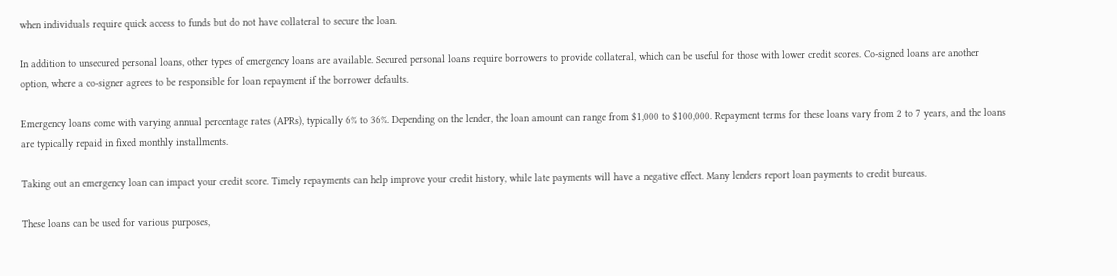when individuals require quick access to funds but do not have collateral to secure the loan.

In addition to unsecured personal loans, other types of emergency loans are available. Secured personal loans require borrowers to provide collateral, which can be useful for those with lower credit scores. Co-signed loans are another option, where a co-signer agrees to be responsible for loan repayment if the borrower defaults.

Emergency loans come with varying annual percentage rates (APRs), typically 6% to 36%. Depending on the lender, the loan amount can range from $1,000 to $100,000. Repayment terms for these loans vary from 2 to 7 years, and the loans are typically repaid in fixed monthly installments.

Taking out an emergency loan can impact your credit score. Timely repayments can help improve your credit history, while late payments will have a negative effect. Many lenders report loan payments to credit bureaus.

These loans can be used for various purposes,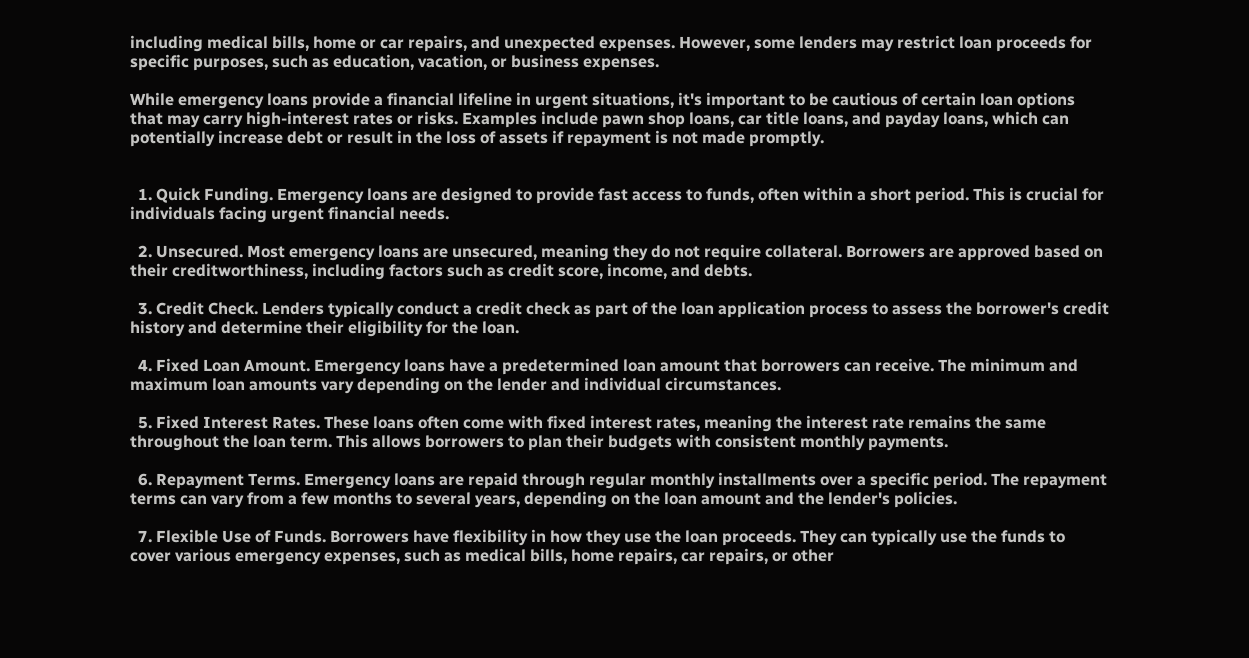including medical bills, home or car repairs, and unexpected expenses. However, some lenders may restrict loan proceeds for specific purposes, such as education, vacation, or business expenses.

While emergency loans provide a financial lifeline in urgent situations, it's important to be cautious of certain loan options that may carry high-interest rates or risks. Examples include pawn shop loans, car title loans, and payday loans, which can potentially increase debt or result in the loss of assets if repayment is not made promptly.


  1. Quick Funding. Emergency loans are designed to provide fast access to funds, often within a short period. This is crucial for individuals facing urgent financial needs.

  2. Unsecured. Most emergency loans are unsecured, meaning they do not require collateral. Borrowers are approved based on their creditworthiness, including factors such as credit score, income, and debts.

  3. Credit Check. Lenders typically conduct a credit check as part of the loan application process to assess the borrower's credit history and determine their eligibility for the loan.

  4. Fixed Loan Amount. Emergency loans have a predetermined loan amount that borrowers can receive. The minimum and maximum loan amounts vary depending on the lender and individual circumstances.

  5. Fixed Interest Rates. These loans often come with fixed interest rates, meaning the interest rate remains the same throughout the loan term. This allows borrowers to plan their budgets with consistent monthly payments.

  6. Repayment Terms. Emergency loans are repaid through regular monthly installments over a specific period. The repayment terms can vary from a few months to several years, depending on the loan amount and the lender's policies.

  7. Flexible Use of Funds. Borrowers have flexibility in how they use the loan proceeds. They can typically use the funds to cover various emergency expenses, such as medical bills, home repairs, car repairs, or other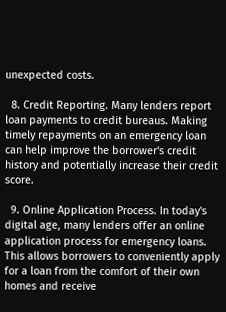unexpected costs.

  8. Credit Reporting. Many lenders report loan payments to credit bureaus. Making timely repayments on an emergency loan can help improve the borrower's credit history and potentially increase their credit score.

  9. Online Application Process. In today's digital age, many lenders offer an online application process for emergency loans. This allows borrowers to conveniently apply for a loan from the comfort of their own homes and receive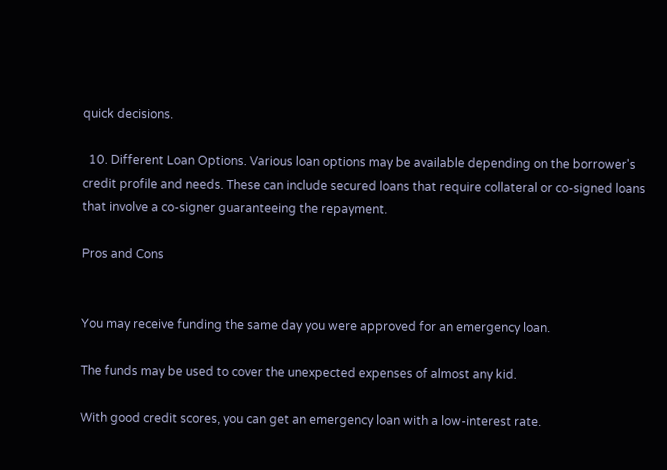quick decisions.

  10. Different Loan Options. Various loan options may be available depending on the borrower's credit profile and needs. These can include secured loans that require collateral or co-signed loans that involve a co-signer guaranteeing the repayment.

Pros and Cons


You may receive funding the same day you were approved for an emergency loan.

The funds may be used to cover the unexpected expenses of almost any kid.

With good credit scores, you can get an emergency loan with a low-interest rate.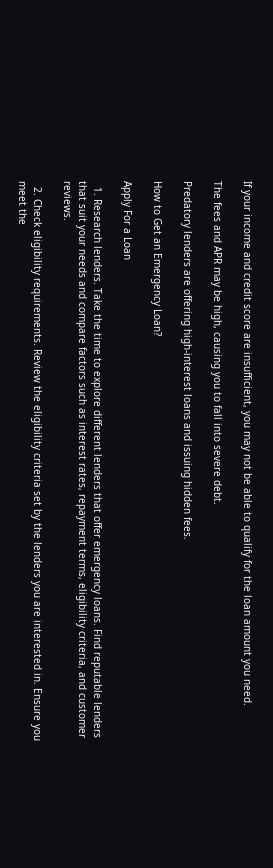If your income and credit score are insufficient, you may not be able to qualify for the loan amount you need.

The fees and APR may be high, causing you to fall into severe debt.

Predatory lenders are offering high-interest loans and issuing hidden fees.

How to Get an Emergency Loan?

Apply For a Loan

  1. Research lenders. Take the time to explore different lenders that offer emergency loans. Find reputable lenders that suit your needs and compare factors such as interest rates, repayment terms, eligibility criteria, and customer reviews.

  2. Check eligibility requirements. Review the eligibility criteria set by the lenders you are interested in. Ensure you meet the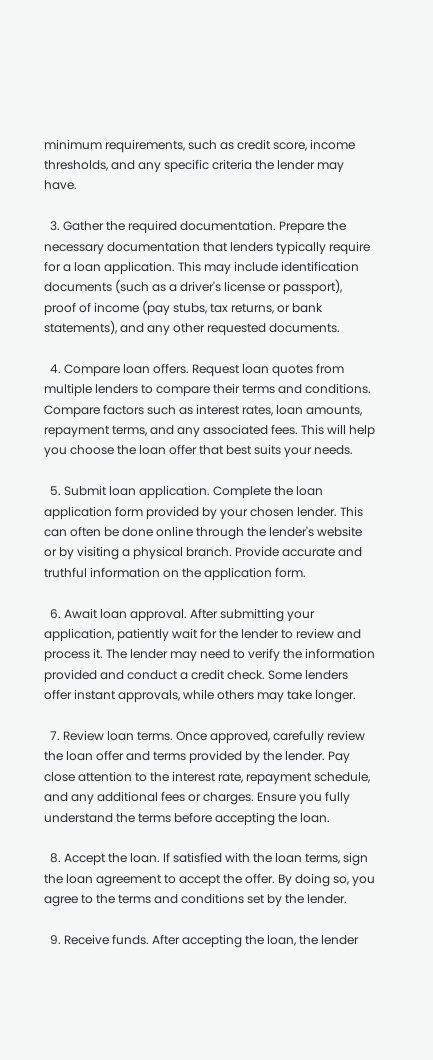minimum requirements, such as credit score, income thresholds, and any specific criteria the lender may have.

  3. Gather the required documentation. Prepare the necessary documentation that lenders typically require for a loan application. This may include identification documents (such as a driver's license or passport), proof of income (pay stubs, tax returns, or bank statements), and any other requested documents.

  4. Compare loan offers. Request loan quotes from multiple lenders to compare their terms and conditions. Compare factors such as interest rates, loan amounts, repayment terms, and any associated fees. This will help you choose the loan offer that best suits your needs.

  5. Submit loan application. Complete the loan application form provided by your chosen lender. This can often be done online through the lender's website or by visiting a physical branch. Provide accurate and truthful information on the application form.

  6. Await loan approval. After submitting your application, patiently wait for the lender to review and process it. The lender may need to verify the information provided and conduct a credit check. Some lenders offer instant approvals, while others may take longer.

  7. Review loan terms. Once approved, carefully review the loan offer and terms provided by the lender. Pay close attention to the interest rate, repayment schedule, and any additional fees or charges. Ensure you fully understand the terms before accepting the loan.

  8. Accept the loan. If satisfied with the loan terms, sign the loan agreement to accept the offer. By doing so, you agree to the terms and conditions set by the lender.

  9. Receive funds. After accepting the loan, the lender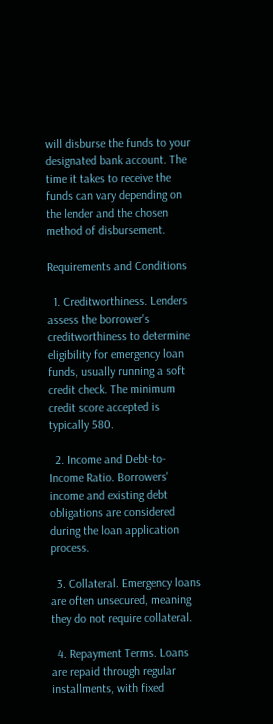will disburse the funds to your designated bank account. The time it takes to receive the funds can vary depending on the lender and the chosen method of disbursement.

Requirements and Conditions

  1. Creditworthiness. Lenders assess the borrower's creditworthiness to determine eligibility for emergency loan funds, usually running a soft credit check. The minimum credit score accepted is typically 580.

  2. Income and Debt-to-Income Ratio. Borrowers' income and existing debt obligations are considered during the loan application process.

  3. Collateral. Emergency loans are often unsecured, meaning they do not require collateral.

  4. Repayment Terms. Loans are repaid through regular installments, with fixed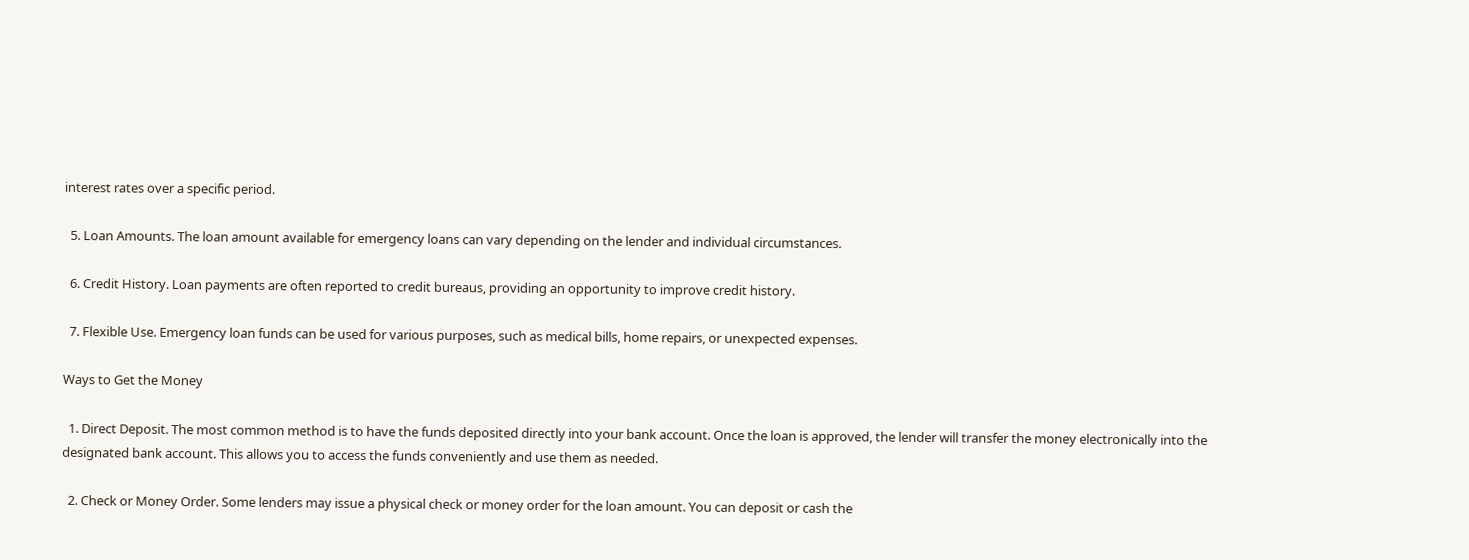interest rates over a specific period.

  5. Loan Amounts. The loan amount available for emergency loans can vary depending on the lender and individual circumstances.

  6. Credit History. Loan payments are often reported to credit bureaus, providing an opportunity to improve credit history.

  7. Flexible Use. Emergency loan funds can be used for various purposes, such as medical bills, home repairs, or unexpected expenses.

Ways to Get the Money

  1. Direct Deposit. The most common method is to have the funds deposited directly into your bank account. Once the loan is approved, the lender will transfer the money electronically into the designated bank account. This allows you to access the funds conveniently and use them as needed.

  2. Check or Money Order. Some lenders may issue a physical check or money order for the loan amount. You can deposit or cash the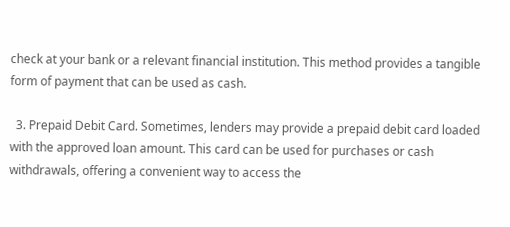check at your bank or a relevant financial institution. This method provides a tangible form of payment that can be used as cash.

  3. Prepaid Debit Card. Sometimes, lenders may provide a prepaid debit card loaded with the approved loan amount. This card can be used for purchases or cash withdrawals, offering a convenient way to access the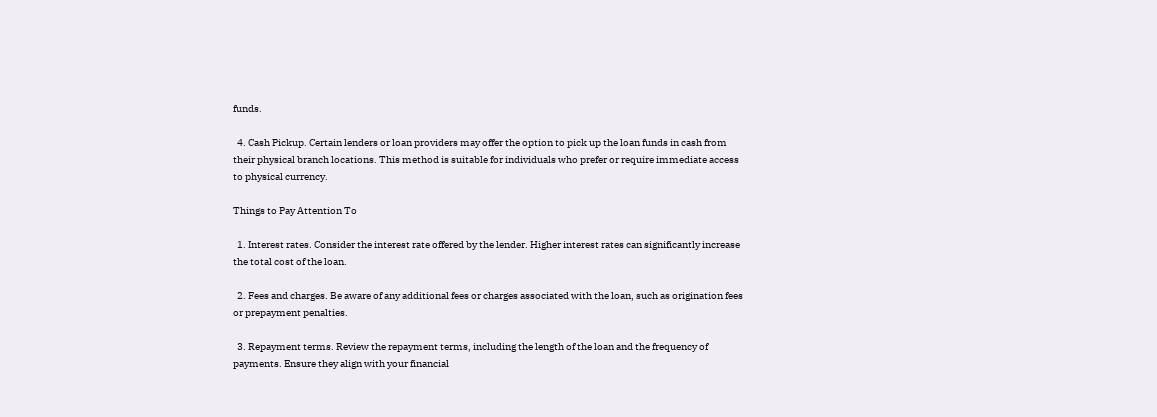funds.

  4. Cash Pickup. Certain lenders or loan providers may offer the option to pick up the loan funds in cash from their physical branch locations. This method is suitable for individuals who prefer or require immediate access to physical currency.

Things to Pay Attention To

  1. Interest rates. Consider the interest rate offered by the lender. Higher interest rates can significantly increase the total cost of the loan.

  2. Fees and charges. Be aware of any additional fees or charges associated with the loan, such as origination fees or prepayment penalties.

  3. Repayment terms. Review the repayment terms, including the length of the loan and the frequency of payments. Ensure they align with your financial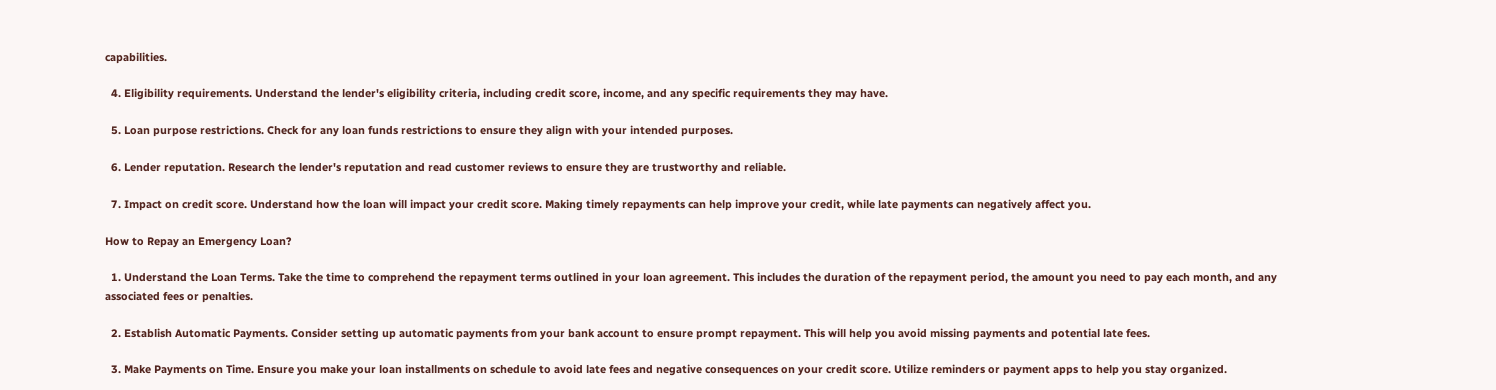capabilities.

  4. Eligibility requirements. Understand the lender's eligibility criteria, including credit score, income, and any specific requirements they may have.

  5. Loan purpose restrictions. Check for any loan funds restrictions to ensure they align with your intended purposes.

  6. Lender reputation. Research the lender's reputation and read customer reviews to ensure they are trustworthy and reliable.

  7. Impact on credit score. Understand how the loan will impact your credit score. Making timely repayments can help improve your credit, while late payments can negatively affect you.

How to Repay an Emergency Loan?

  1. Understand the Loan Terms. Take the time to comprehend the repayment terms outlined in your loan agreement. This includes the duration of the repayment period, the amount you need to pay each month, and any associated fees or penalties.

  2. Establish Automatic Payments. Consider setting up automatic payments from your bank account to ensure prompt repayment. This will help you avoid missing payments and potential late fees.

  3. Make Payments on Time. Ensure you make your loan installments on schedule to avoid late fees and negative consequences on your credit score. Utilize reminders or payment apps to help you stay organized.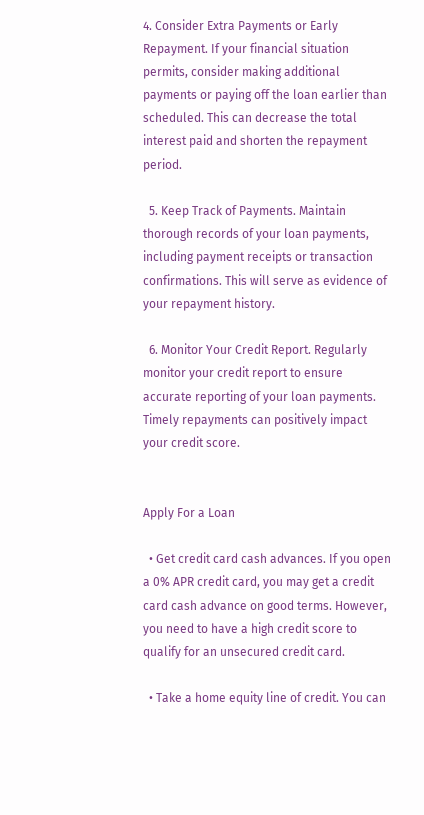4. Consider Extra Payments or Early Repayment. If your financial situation permits, consider making additional payments or paying off the loan earlier than scheduled. This can decrease the total interest paid and shorten the repayment period.

  5. Keep Track of Payments. Maintain thorough records of your loan payments, including payment receipts or transaction confirmations. This will serve as evidence of your repayment history.

  6. Monitor Your Credit Report. Regularly monitor your credit report to ensure accurate reporting of your loan payments. Timely repayments can positively impact your credit score.


Apply For a Loan

  • Get credit card cash advances. If you open a 0% APR credit card, you may get a credit card cash advance on good terms. However, you need to have a high credit score to qualify for an unsecured credit card.

  • Take a home equity line of credit. You can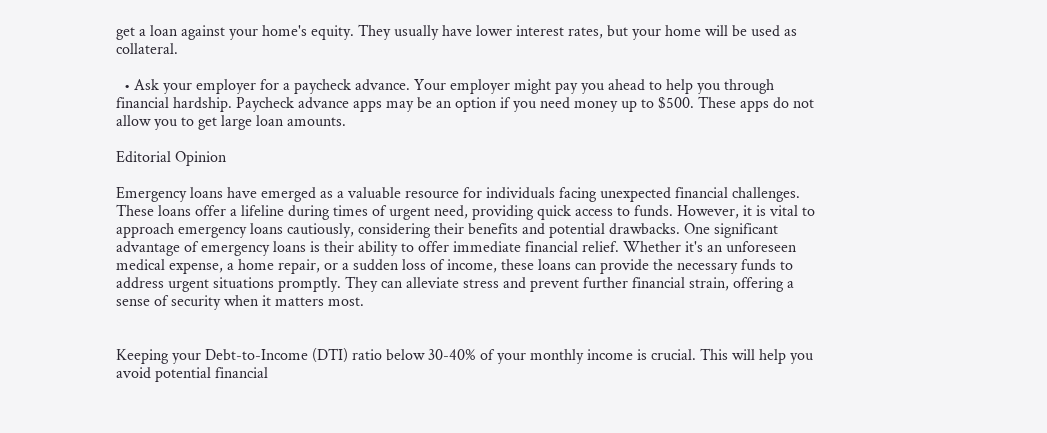get a loan against your home's equity. They usually have lower interest rates, but your home will be used as collateral.

  • Ask your employer for a paycheck advance. Your employer might pay you ahead to help you through financial hardship. Paycheck advance apps may be an option if you need money up to $500. These apps do not allow you to get large loan amounts.

Editorial Opinion

Emergency loans have emerged as a valuable resource for individuals facing unexpected financial challenges. These loans offer a lifeline during times of urgent need, providing quick access to funds. However, it is vital to approach emergency loans cautiously, considering their benefits and potential drawbacks. One significant advantage of emergency loans is their ability to offer immediate financial relief. Whether it's an unforeseen medical expense, a home repair, or a sudden loss of income, these loans can provide the necessary funds to address urgent situations promptly. They can alleviate stress and prevent further financial strain, offering a sense of security when it matters most.


Keeping your Debt-to-Income (DTI) ratio below 30-40% of your monthly income is crucial. This will help you avoid potential financial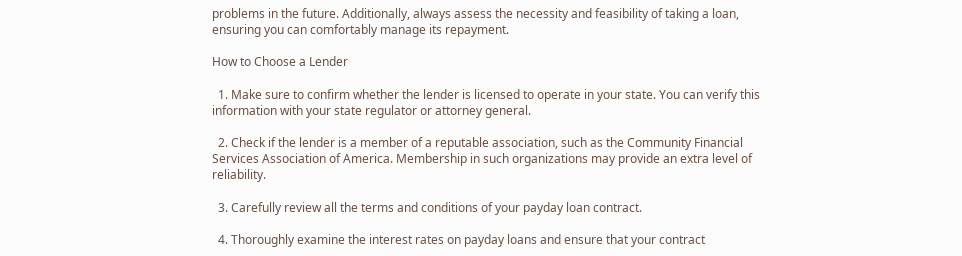problems in the future. Additionally, always assess the necessity and feasibility of taking a loan, ensuring you can comfortably manage its repayment.

How to Choose a Lender

  1. Make sure to confirm whether the lender is licensed to operate in your state. You can verify this information with your state regulator or attorney general.

  2. Check if the lender is a member of a reputable association, such as the Community Financial Services Association of America. Membership in such organizations may provide an extra level of reliability.

  3. Carefully review all the terms and conditions of your payday loan contract.

  4. Thoroughly examine the interest rates on payday loans and ensure that your contract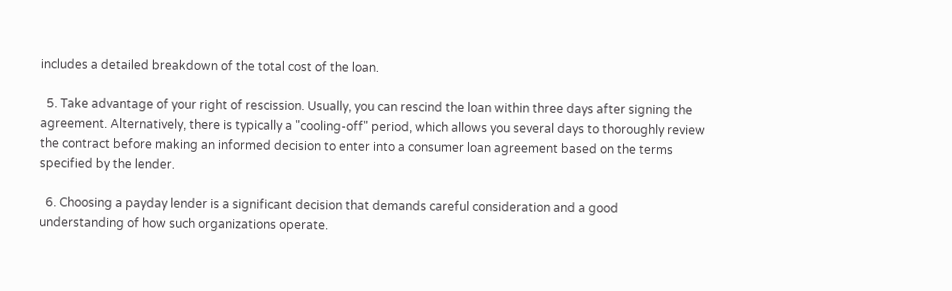includes a detailed breakdown of the total cost of the loan.

  5. Take advantage of your right of rescission. Usually, you can rescind the loan within three days after signing the agreement. Alternatively, there is typically a "cooling-off" period, which allows you several days to thoroughly review the contract before making an informed decision to enter into a consumer loan agreement based on the terms specified by the lender.

  6. Choosing a payday lender is a significant decision that demands careful consideration and a good understanding of how such organizations operate.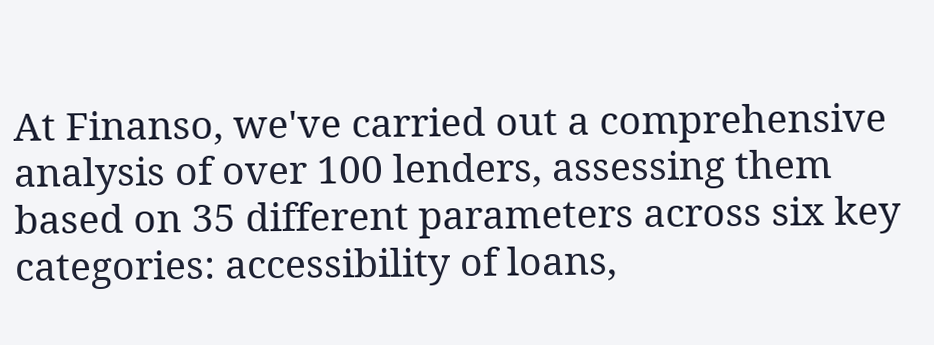At Finanso, we've carried out a comprehensive analysis of over 100 lenders, assessing them based on 35 different parameters across six key categories: accessibility of loans,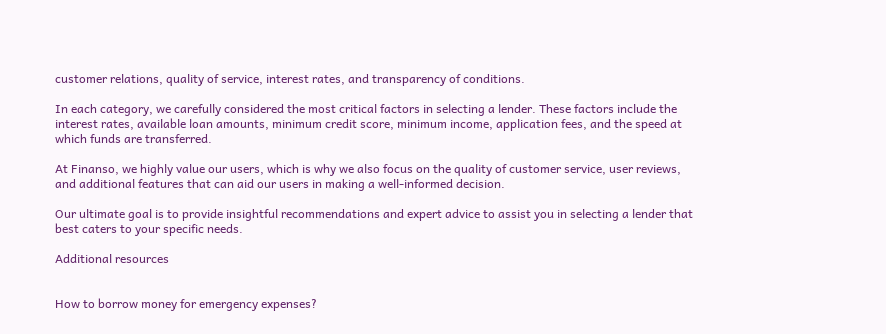customer relations, quality of service, interest rates, and transparency of conditions.

In each category, we carefully considered the most critical factors in selecting a lender. These factors include the interest rates, available loan amounts, minimum credit score, minimum income, application fees, and the speed at which funds are transferred.

At Finanso, we highly value our users, which is why we also focus on the quality of customer service, user reviews, and additional features that can aid our users in making a well-informed decision.

Our ultimate goal is to provide insightful recommendations and expert advice to assist you in selecting a lender that best caters to your specific needs.

Additional resources


How to borrow money for emergency expenses?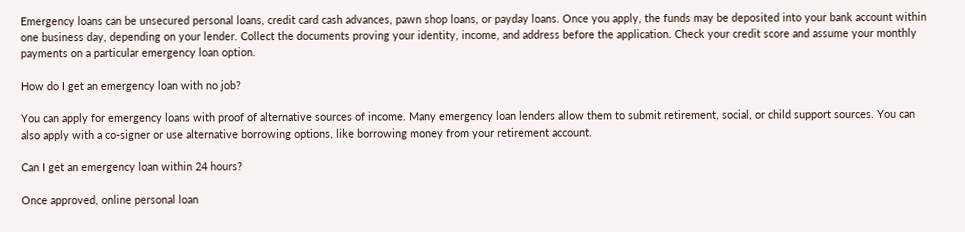Emergency loans can be unsecured personal loans, credit card cash advances, pawn shop loans, or payday loans. Once you apply, the funds may be deposited into your bank account within one business day, depending on your lender. Collect the documents proving your identity, income, and address before the application. Check your credit score and assume your monthly payments on a particular emergency loan option.

How do I get an emergency loan with no job?

You can apply for emergency loans with proof of alternative sources of income. Many emergency loan lenders allow them to submit retirement, social, or child support sources. You can also apply with a co-signer or use alternative borrowing options, like borrowing money from your retirement account.

Can I get an emergency loan within 24 hours?

Once approved, online personal loan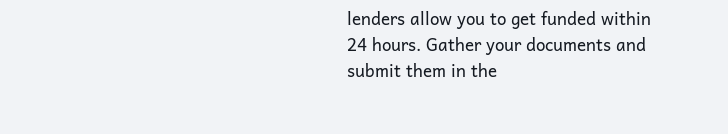lenders allow you to get funded within 24 hours. Gather your documents and submit them in the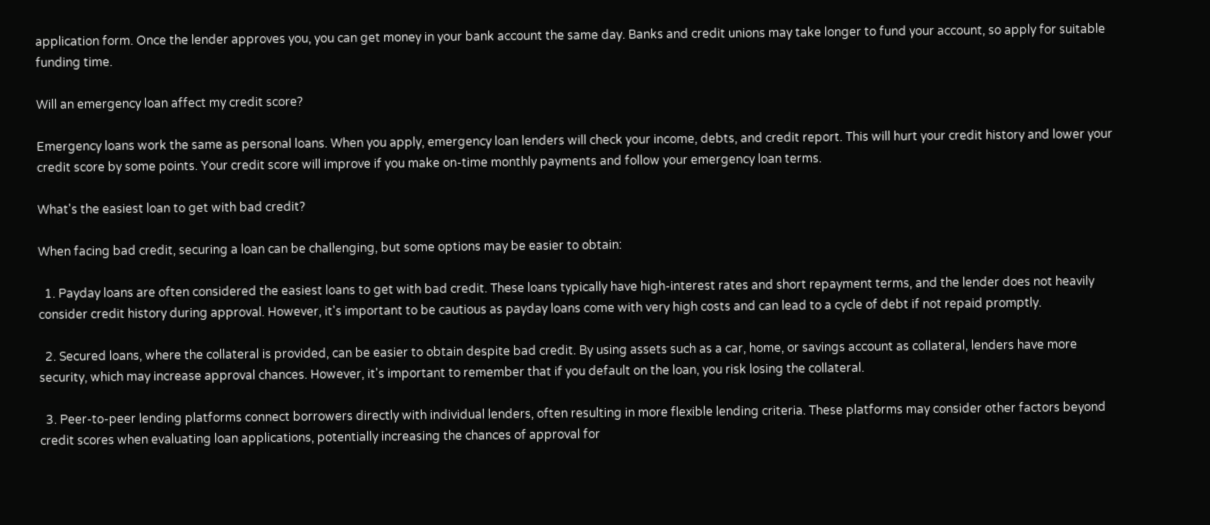application form. Once the lender approves you, you can get money in your bank account the same day. Banks and credit unions may take longer to fund your account, so apply for suitable funding time.

Will an emergency loan affect my credit score?

Emergency loans work the same as personal loans. When you apply, emergency loan lenders will check your income, debts, and credit report. This will hurt your credit history and lower your credit score by some points. Your credit score will improve if you make on-time monthly payments and follow your emergency loan terms.

What's the easiest loan to get with bad credit?

When facing bad credit, securing a loan can be challenging, but some options may be easier to obtain:

  1. Payday loans are often considered the easiest loans to get with bad credit. These loans typically have high-interest rates and short repayment terms, and the lender does not heavily consider credit history during approval. However, it's important to be cautious as payday loans come with very high costs and can lead to a cycle of debt if not repaid promptly.

  2. Secured loans, where the collateral is provided, can be easier to obtain despite bad credit. By using assets such as a car, home, or savings account as collateral, lenders have more security, which may increase approval chances. However, it's important to remember that if you default on the loan, you risk losing the collateral.

  3. Peer-to-peer lending platforms connect borrowers directly with individual lenders, often resulting in more flexible lending criteria. These platforms may consider other factors beyond credit scores when evaluating loan applications, potentially increasing the chances of approval for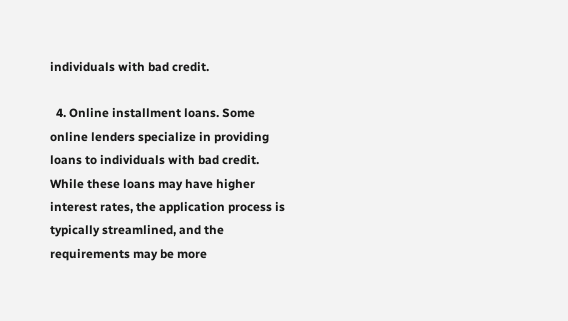individuals with bad credit.

  4. Online installment loans. Some online lenders specialize in providing loans to individuals with bad credit. While these loans may have higher interest rates, the application process is typically streamlined, and the requirements may be more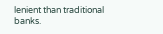lenient than traditional banks.